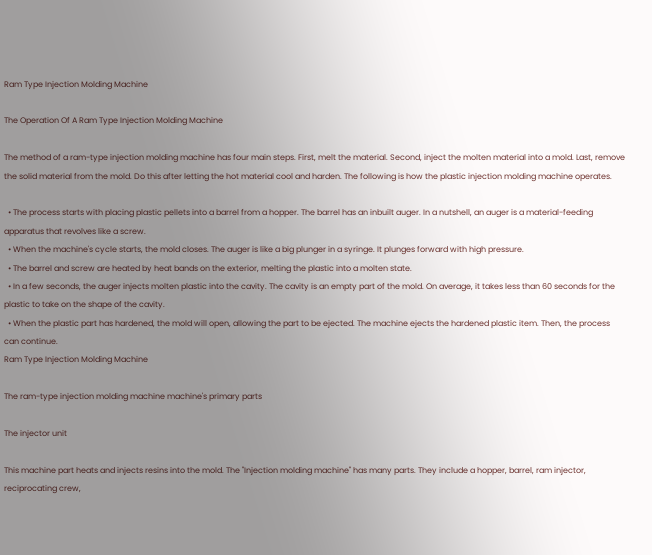Ram Type Injection Molding Machine

The Operation Of A Ram Type Injection Molding Machine

The method of a ram-type injection molding machine has four main steps. First, melt the material. Second, inject the molten material into a mold. Last, remove the solid material from the mold. Do this after letting the hot material cool and harden. The following is how the plastic injection molding machine operates.

  • The process starts with placing plastic pellets into a barrel from a hopper. The barrel has an inbuilt auger. In a nutshell, an auger is a material-feeding apparatus that revolves like a screw.
  • When the machine's cycle starts, the mold closes. The auger is like a big plunger in a syringe. It plunges forward with high pressure.
  • The barrel and screw are heated by heat bands on the exterior, melting the plastic into a molten state.
  • In a few seconds, the auger injects molten plastic into the cavity. The cavity is an empty part of the mold. On average, it takes less than 60 seconds for the plastic to take on the shape of the cavity.
  • When the plastic part has hardened, the mold will open, allowing the part to be ejected. The machine ejects the hardened plastic item. Then, the process can continue.
Ram Type Injection Molding Machine

The ram-type injection molding machine machine's primary parts

The injector unit

This machine part heats and injects resins into the mold. The "Injection molding machine" has many parts. They include a hopper, barrel, ram injector, reciprocating crew,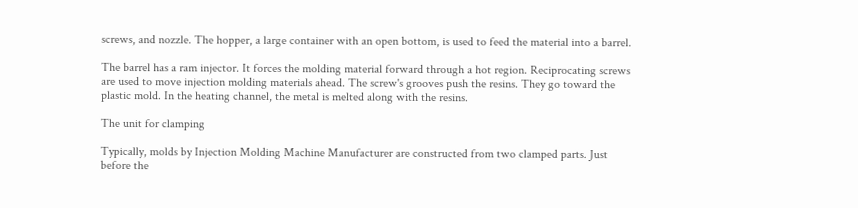screws, and nozzle. The hopper, a large container with an open bottom, is used to feed the material into a barrel.

The barrel has a ram injector. It forces the molding material forward through a hot region. Reciprocating screws are used to move injection molding materials ahead. The screw's grooves push the resins. They go toward the plastic mold. In the heating channel, the metal is melted along with the resins.

The unit for clamping

Typically, molds by Injection Molding Machine Manufacturer are constructed from two clamped parts. Just before the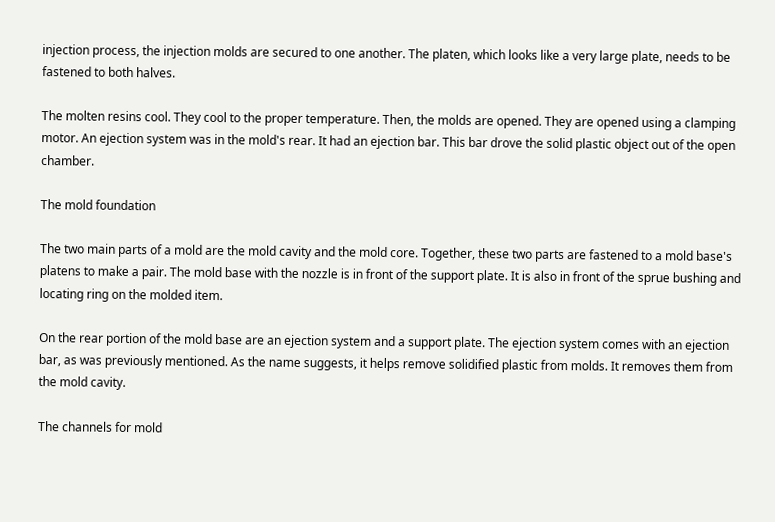injection process, the injection molds are secured to one another. The platen, which looks like a very large plate, needs to be fastened to both halves.

The molten resins cool. They cool to the proper temperature. Then, the molds are opened. They are opened using a clamping motor. An ejection system was in the mold's rear. It had an ejection bar. This bar drove the solid plastic object out of the open chamber.

The mold foundation

The two main parts of a mold are the mold cavity and the mold core. Together, these two parts are fastened to a mold base's platens to make a pair. The mold base with the nozzle is in front of the support plate. It is also in front of the sprue bushing and locating ring on the molded item.

On the rear portion of the mold base are an ejection system and a support plate. The ejection system comes with an ejection bar, as was previously mentioned. As the name suggests, it helps remove solidified plastic from molds. It removes them from the mold cavity.

The channels for mold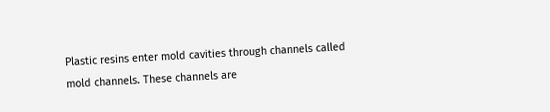Plastic resins enter mold cavities through channels called mold channels. These channels are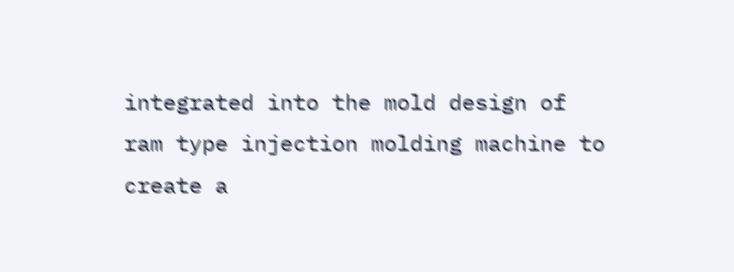integrated into the mold design of ram type injection molding machine to create a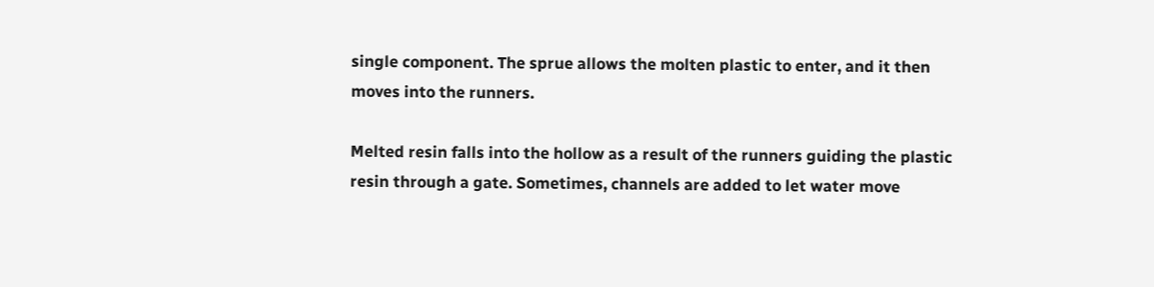single component. The sprue allows the molten plastic to enter, and it then moves into the runners.

Melted resin falls into the hollow as a result of the runners guiding the plastic resin through a gate. Sometimes, channels are added to let water move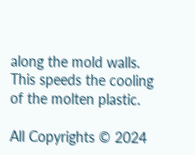along the mold walls. This speeds the cooling of the molten plastic.

All Copyrights © 2024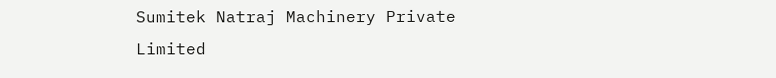Sumitek Natraj Machinery Private Limited